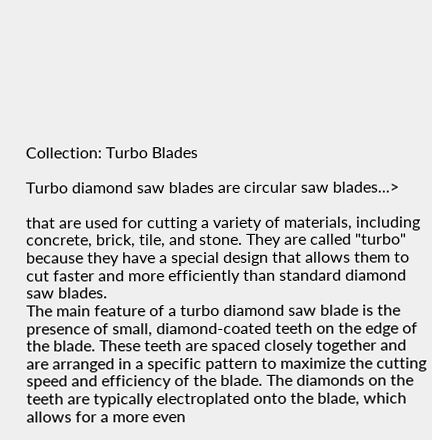Collection: Turbo Blades

Turbo diamond saw blades are circular saw blades...>

that are used for cutting a variety of materials, including concrete, brick, tile, and stone. They are called "turbo" because they have a special design that allows them to cut faster and more efficiently than standard diamond saw blades.
The main feature of a turbo diamond saw blade is the presence of small, diamond-coated teeth on the edge of the blade. These teeth are spaced closely together and are arranged in a specific pattern to maximize the cutting speed and efficiency of the blade. The diamonds on the teeth are typically electroplated onto the blade, which allows for a more even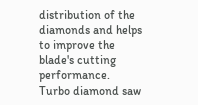distribution of the diamonds and helps to improve the blade's cutting performance.
Turbo diamond saw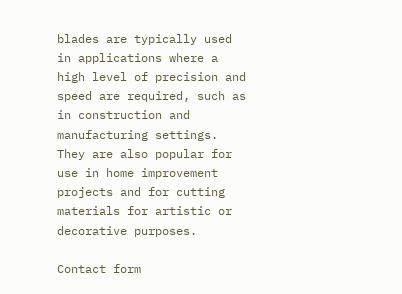blades are typically used in applications where a high level of precision and speed are required, such as in construction and manufacturing settings. They are also popular for use in home improvement projects and for cutting materials for artistic or decorative purposes.

Contact form